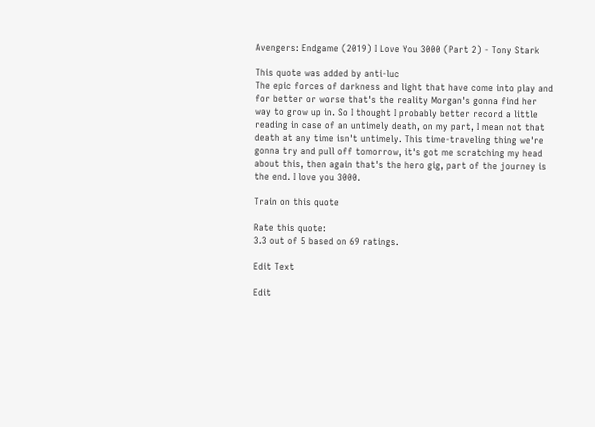Avengers: Endgame (2019) I Love You 3000 (Part 2) - Tony Stark

This quote was added by anti-luc
The epic forces of darkness and light that have come into play and for better or worse that's the reality Morgan's gonna find her way to grow up in. So I thought I probably better record a little reading in case of an untimely death, on my part, I mean not that death at any time isn't untimely. This time-traveling thing we're gonna try and pull off tomorrow, it's got me scratching my head about this, then again that's the hero gig, part of the journey is the end. I love you 3000.

Train on this quote

Rate this quote:
3.3 out of 5 based on 69 ratings.

Edit Text

Edit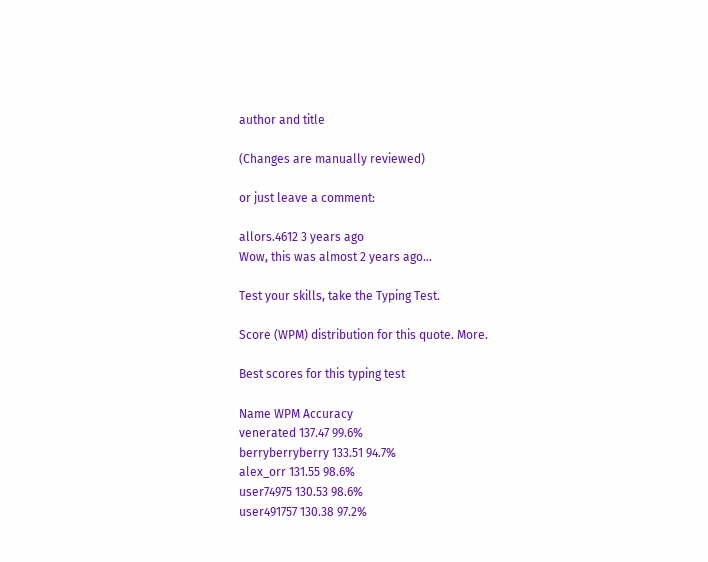author and title

(Changes are manually reviewed)

or just leave a comment:

allors.4612 3 years ago
Wow, this was almost 2 years ago...

Test your skills, take the Typing Test.

Score (WPM) distribution for this quote. More.

Best scores for this typing test

Name WPM Accuracy
venerated 137.47 99.6%
berryberryberry 133.51 94.7%
alex_orr 131.55 98.6%
user74975 130.53 98.6%
user491757 130.38 97.2%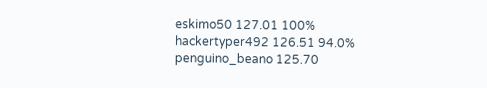eskimo50 127.01 100%
hackertyper492 126.51 94.0%
penguino_beano 125.70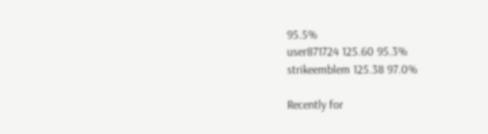95.5%
user871724 125.60 95.3%
strikeemblem 125.38 97.0%

Recently for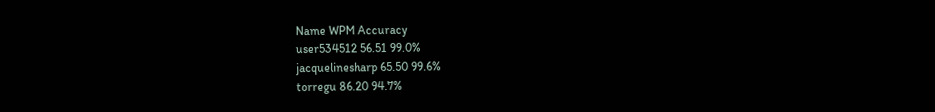Name WPM Accuracy
user534512 56.51 99.0%
jacquelinesharp 65.50 99.6%
torregu 86.20 94.7%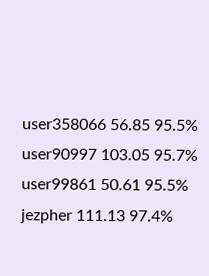user358066 56.85 95.5%
user90997 103.05 95.7%
user99861 50.61 95.5%
jezpher 111.13 97.4%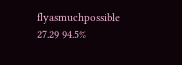flyasmuchpossible 27.29 94.5%